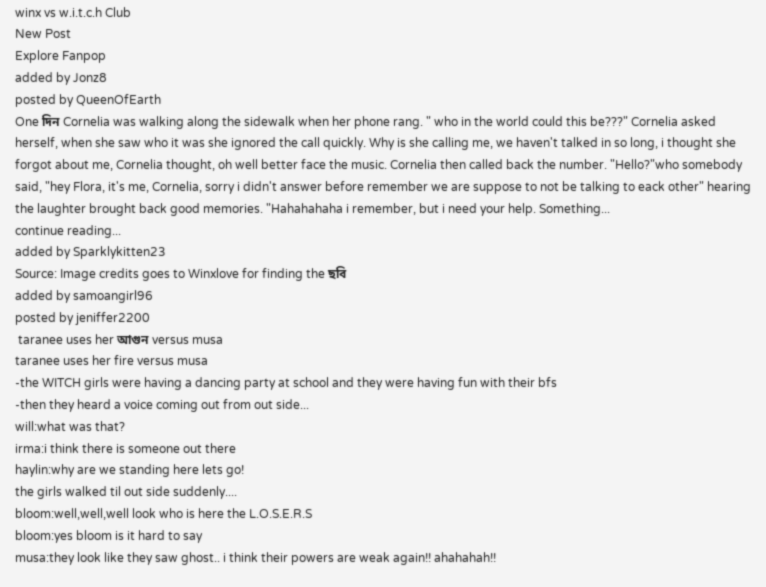winx vs w.i.t.c.h Club
New Post
Explore Fanpop
added by Jonz8
posted by QueenOfEarth
One দিন Cornelia was walking along the sidewalk when her phone rang. " who in the world could this be???" Cornelia asked herself, when she saw who it was she ignored the call quickly. Why is she calling me, we haven't talked in so long, i thought she forgot about me, Cornelia thought, oh well better face the music. Cornelia then called back the number. "Hello?"who somebody said, "hey Flora, it's me, Cornelia, sorry i didn't answer before remember we are suppose to not be talking to eack other" hearing the laughter brought back good memories. "Hahahahaha i remember, but i need your help. Something...
continue reading...
added by Sparklykitten23
Source: Image credits goes to Winxlove for finding the ছবি
added by samoangirl96
posted by jeniffer2200
 taranee uses her আগুন versus musa
taranee uses her fire versus musa
-the WITCH girls were having a dancing party at school and they were having fun with their bfs
-then they heard a voice coming out from out side...
will:what was that?
irma:i think there is someone out there
haylin:why are we standing here lets go!
the girls walked til out side suddenly....
bloom:well,well,well look who is here the L.O.S.E.R.S
bloom:yes bloom is it hard to say
musa:they look like they saw ghost.. i think their powers are weak again!! ahahahah!!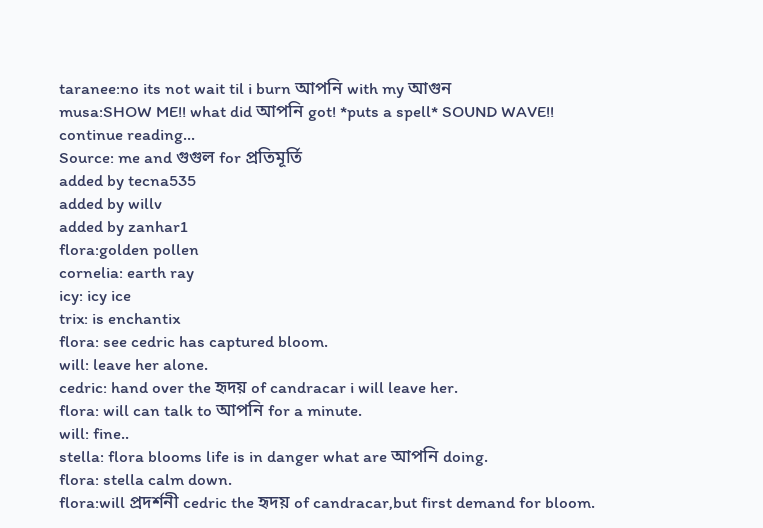taranee:no its not wait til i burn আপনি with my আগুন
musa:SHOW ME!! what did আপনি got! *puts a spell* SOUND WAVE!!
continue reading...
Source: me and গুগুল for প্রতিমূর্তি
added by tecna535
added by willv
added by zanhar1
flora:golden pollen
cornelia: earth ray
icy: icy ice
trix: is enchantix
flora: see cedric has captured bloom.
will: leave her alone.
cedric: hand over the হৃদয় of candracar i will leave her.
flora: will can talk to আপনি for a minute.
will: fine..
stella: flora blooms life is in danger what are আপনি doing.
flora: stella calm down.
flora:will প্রদর্শনী cedric the হৃদয় of candracar,but first demand for bloom.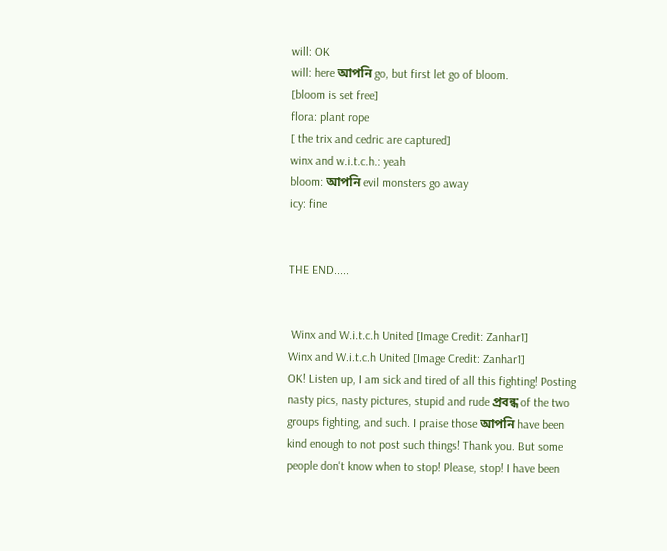will: OK
will: here আপনি go, but first let go of bloom.
[bloom is set free]
flora: plant rope
[ the trix and cedric are captured]
winx and w.i.t.c.h.: yeah
bloom: আপনি evil monsters go away
icy: fine


THE END.....


 Winx and W.i.t.c.h United [Image Credit: Zanhar1]
Winx and W.i.t.c.h United [Image Credit: Zanhar1]
OK! Listen up, I am sick and tired of all this fighting! Posting nasty pics, nasty pictures, stupid and rude প্রবন্ধ of the two groups fighting, and such. I praise those আপনি have been kind enough to not post such things! Thank you. But some people don't know when to stop! Please, stop! I have been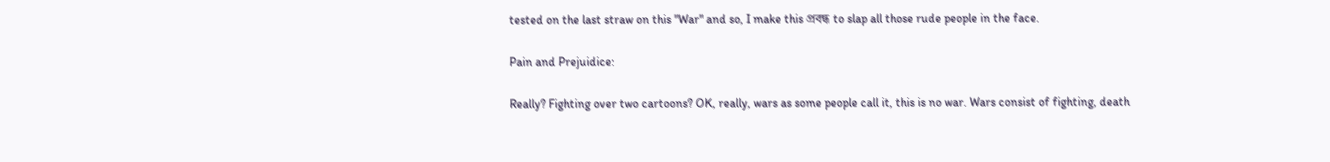tested on the last straw on this "War" and so, I make this প্রবন্ধ to slap all those rude people in the face.

Pain and Prejuidice:

Really? Fighting over two cartoons? OK, really, wars as some people call it, this is no war. Wars consist of fighting, death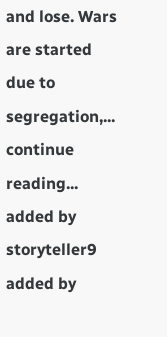and lose. Wars are started due to segregation,...
continue reading...
added by storyteller9
added by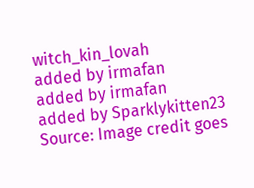witch_kin_lovah
added by irmafan
added by irmafan
added by Sparklykitten23
Source: Image credit goes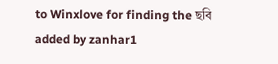to Winxlove for finding the ছবি
added by zanhar1